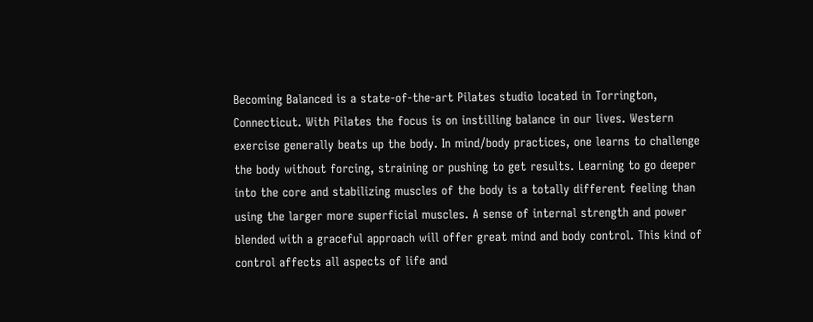Becoming Balanced is a state-of-the-art Pilates studio located in Torrington, Connecticut. With Pilates the focus is on instilling balance in our lives. Western exercise generally beats up the body. In mind/body practices, one learns to challenge the body without forcing, straining or pushing to get results. Learning to go deeper into the core and stabilizing muscles of the body is a totally different feeling than using the larger more superficial muscles. A sense of internal strength and power blended with a graceful approach will offer great mind and body control. This kind of control affects all aspects of life and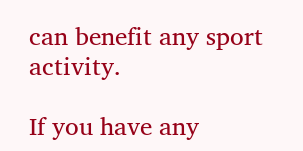can benefit any sport activity.

If you have any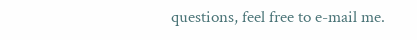questions, feel free to e-mail me.